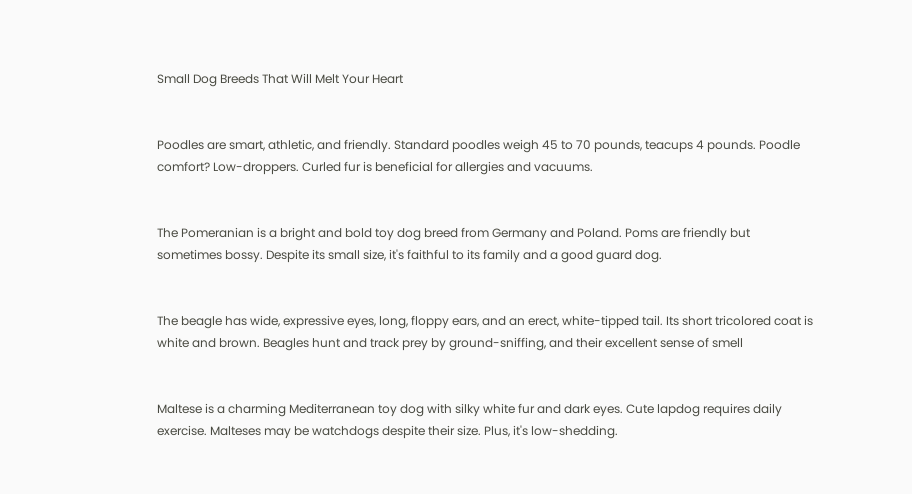Small Dog Breeds That Will Melt Your Heart


Poodles are smart, athletic, and friendly. Standard poodles weigh 45 to 70 pounds, teacups 4 pounds. Poodle comfort? Low-droppers. Curled fur is beneficial for allergies and vacuums.


The Pomeranian is a bright and bold toy dog breed from Germany and Poland. Poms are friendly but sometimes bossy. Despite its small size, it's faithful to its family and a good guard dog.


The beagle has wide, expressive eyes, long, floppy ears, and an erect, white-tipped tail. Its short tricolored coat is white and brown. Beagles hunt and track prey by ground-sniffing, and their excellent sense of smell


Maltese is a charming Mediterranean toy dog with silky white fur and dark eyes. Cute lapdog requires daily exercise. Malteses may be watchdogs despite their size. Plus, it's low-shedding.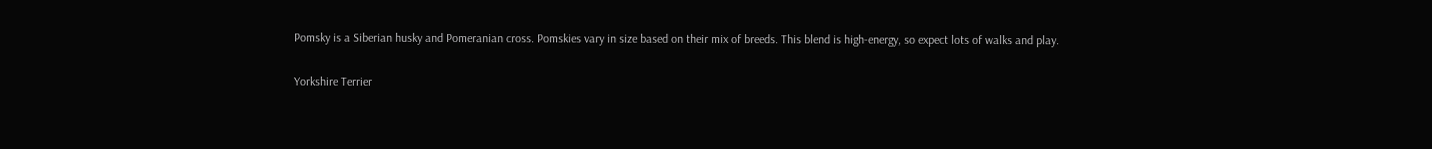Pomsky is a Siberian husky and Pomeranian cross. Pomskies vary in size based on their mix of breeds. This blend is high-energy, so expect lots of walks and play.

Yorkshire Terrier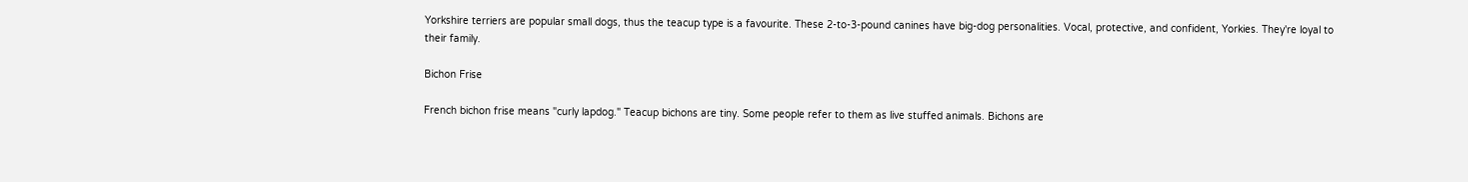Yorkshire terriers are popular small dogs, thus the teacup type is a favourite. These 2-to-3-pound canines have big-dog personalities. Vocal, protective, and confident, Yorkies. They're loyal to their family.

Bichon Frise

French bichon frise means "curly lapdog." Teacup bichons are tiny. Some people refer to them as live stuffed animals. Bichons are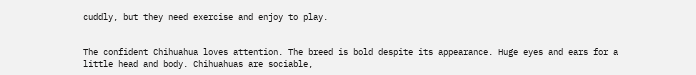cuddly, but they need exercise and enjoy to play.


The confident Chihuahua loves attention. The breed is bold despite its appearance. Huge eyes and ears for a little head and body. Chihuahuas are sociable,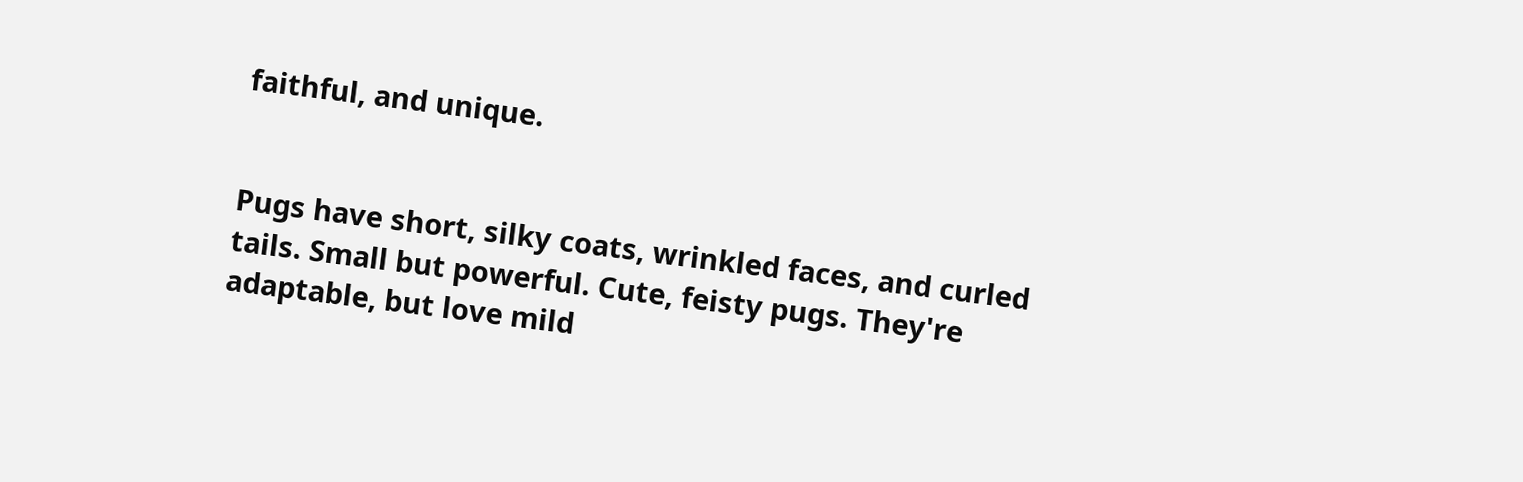faithful, and unique.


Pugs have short, silky coats, wrinkled faces, and curled tails. Small but powerful. Cute, feisty pugs. They're adaptable, but love mild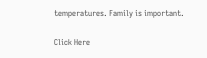temperatures. Family is important.

Click Here